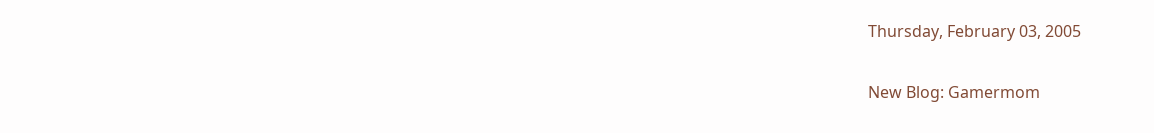Thursday, February 03, 2005

New Blog: Gamermom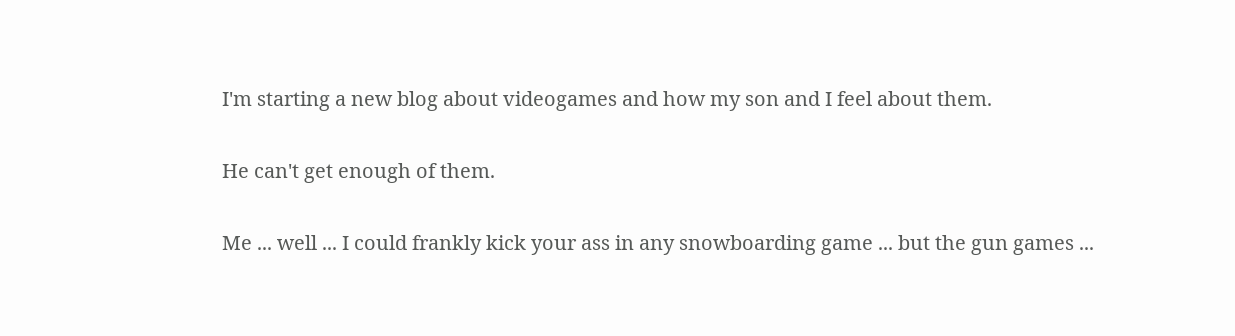I'm starting a new blog about videogames and how my son and I feel about them.

He can't get enough of them.

Me ... well ... I could frankly kick your ass in any snowboarding game ... but the gun games ...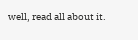well, read all about it.